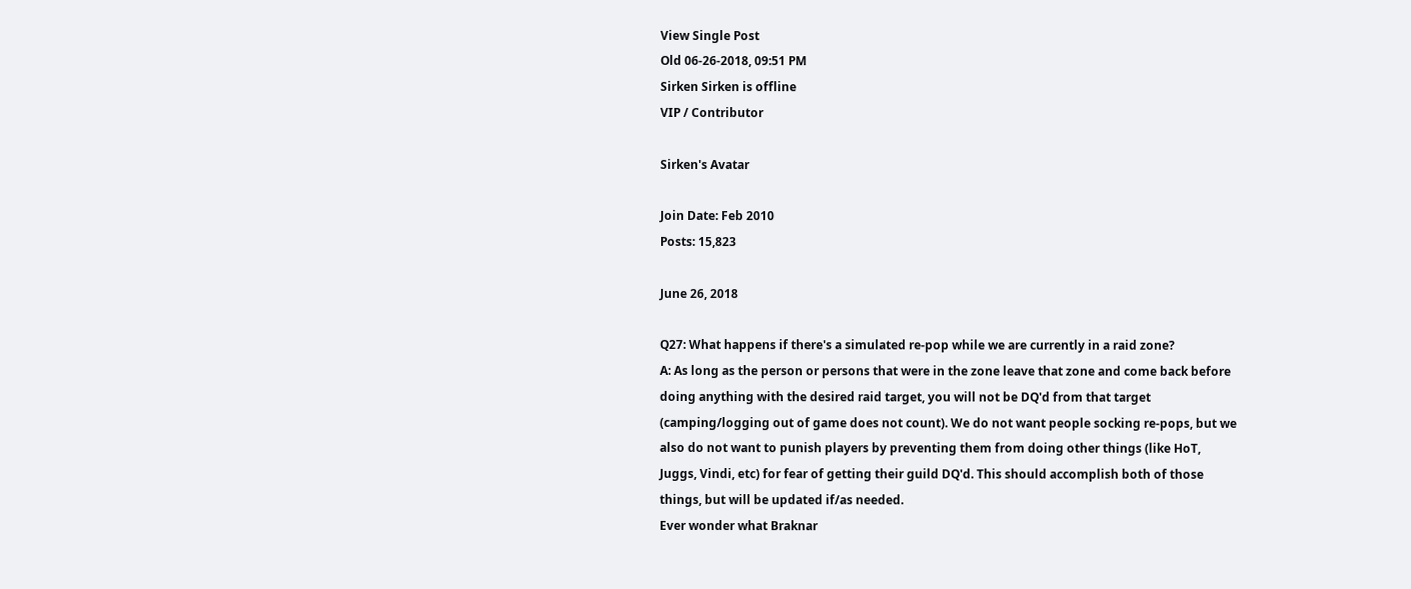View Single Post
Old 06-26-2018, 09:51 PM
Sirken Sirken is offline
VIP / Contributor

Sirken's Avatar

Join Date: Feb 2010
Posts: 15,823

June 26, 2018

Q27: What happens if there's a simulated re-pop while we are currently in a raid zone?
A: As long as the person or persons that were in the zone leave that zone and come back before doing anything with the desired raid target, you will not be DQ'd from that target (camping/logging out of game does not count). We do not want people socking re-pops, but we also do not want to punish players by preventing them from doing other things (like HoT, Juggs, Vindi, etc) for fear of getting their guild DQ'd. This should accomplish both of those things, but will be updated if/as needed.
Ever wonder what Braknar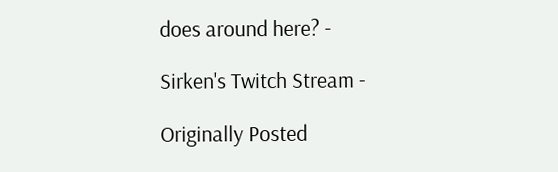does around here? -

Sirken's Twitch Stream -

Originally Posted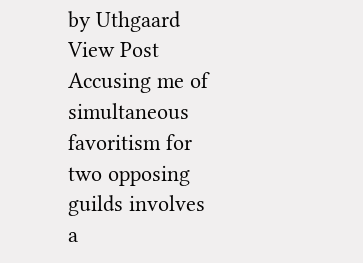by Uthgaard View Post
Accusing me of simultaneous favoritism for two opposing guilds involves a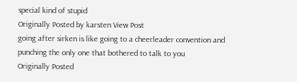special kind of stupid
Originally Posted by karsten View Post
going after sirken is like going to a cheerleader convention and punching the only one that bothered to talk to you
Originally Posted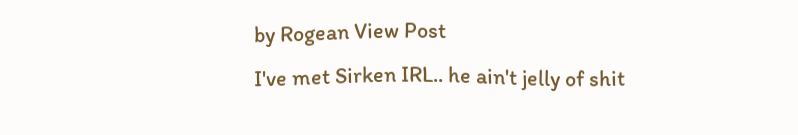by Rogean View Post
I've met Sirken IRL.. he ain't jelly of shit